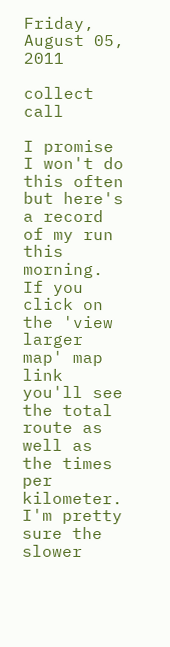Friday, August 05, 2011

collect call

I promise I won't do this often but here's a record of my run this morning. If you click on the 'view larger map' map link you'll see the total route as well as the times per kilometer. I'm pretty sure the slower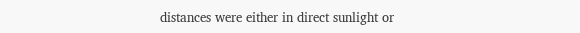distances were either in direct sunlight or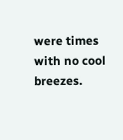were times with no cool breezes.